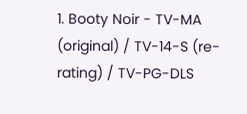1. Booty Noir - TV-MA (original) / TV-14-S (re-rating) / TV-PG-DLS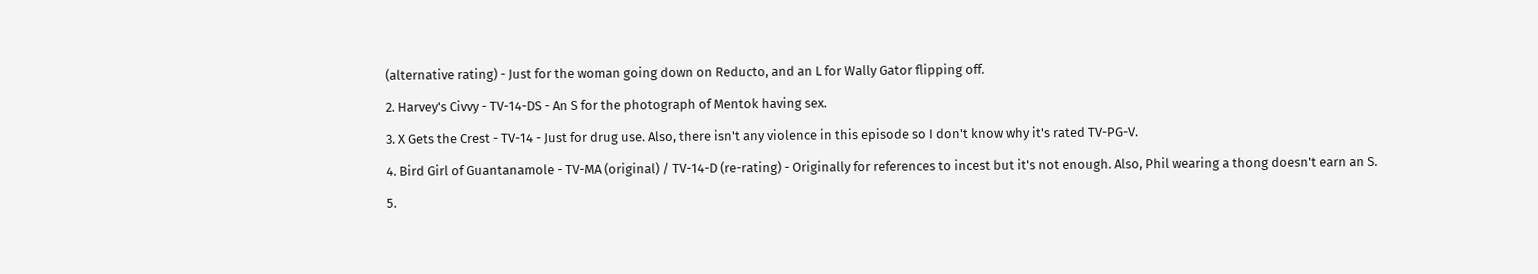(alternative rating) - Just for the woman going down on Reducto, and an L for Wally Gator flipping off.

2. Harvey's Civvy - TV-14-DS - An S for the photograph of Mentok having sex.

3. X Gets the Crest - TV-14 - Just for drug use. Also, there isn't any violence in this episode so I don't know why it's rated TV-PG-V.

4. Bird Girl of Guantanamole - TV-MA (original) / TV-14-D (re-rating) - Originally for references to incest but it's not enough. Also, Phil wearing a thong doesn't earn an S.

5.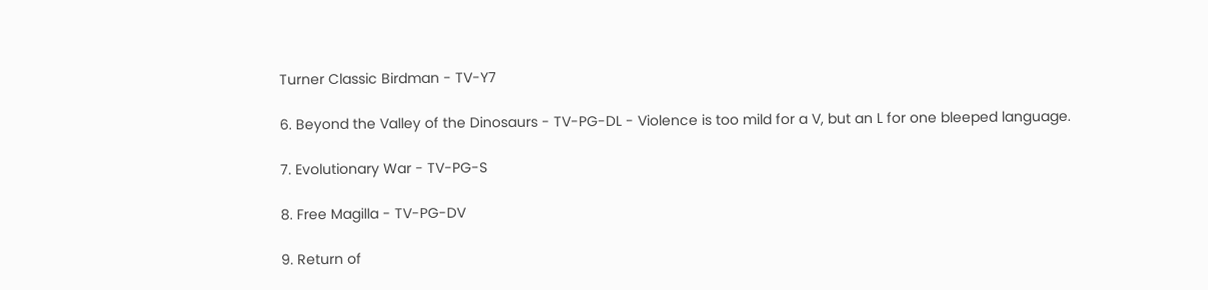Turner Classic Birdman - TV-Y7

6. Beyond the Valley of the Dinosaurs - TV-PG-DL - Violence is too mild for a V, but an L for one bleeped language.

7. Evolutionary War - TV-PG-S

8. Free Magilla - TV-PG-DV

9. Return of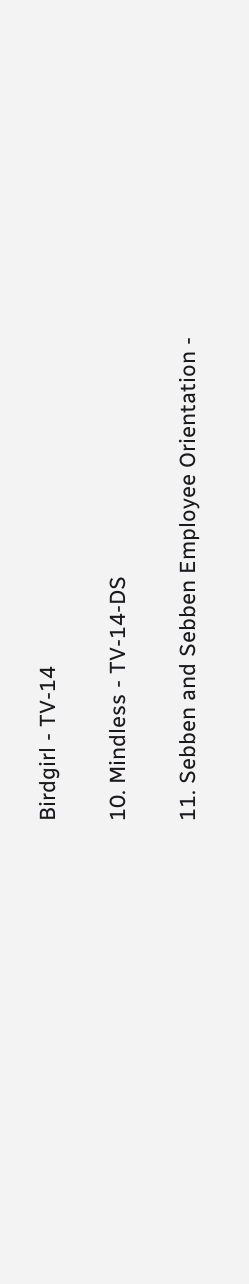Birdgirl - TV-14

10. Mindless - TV-14-DS

11. Sebben and Sebben Employee Orientation -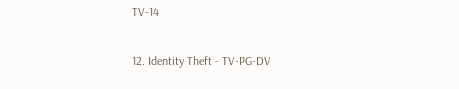TV-14

12. Identity Theft - TV-PG-DV